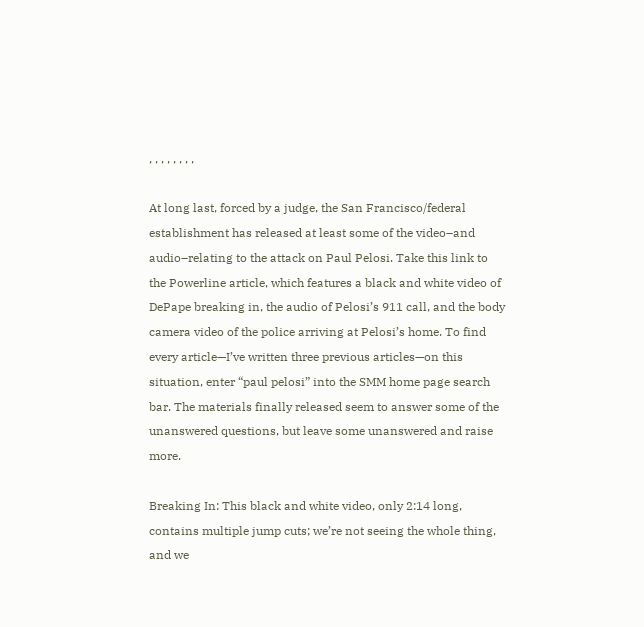, , , , , , , ,

At long last, forced by a judge, the San Francisco/federal establishment has released at least some of the video–and audio–relating to the attack on Paul Pelosi. Take this link to the Powerline article, which features a black and white video of DePape breaking in, the audio of Pelosi’s 911 call, and the body camera video of the police arriving at Pelosi’s home. To find every article—I’ve written three previous articles—on this situation, enter “paul pelosi” into the SMM home page search bar. The materials finally released seem to answer some of the unanswered questions, but leave some unanswered and raise more.

Breaking In: This black and white video, only 2:14 long, contains multiple jump cuts; we’re not seeing the whole thing, and we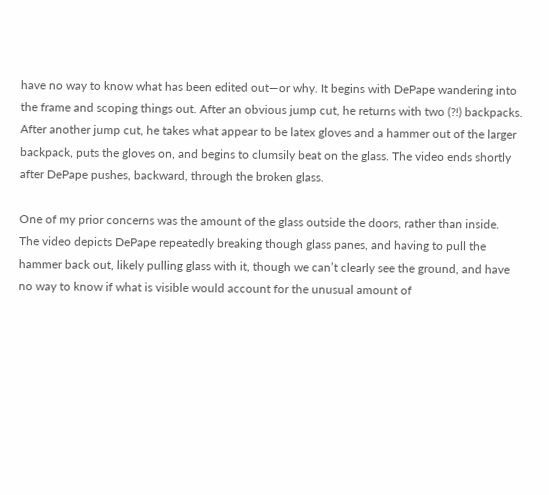have no way to know what has been edited out—or why. It begins with DePape wandering into the frame and scoping things out. After an obvious jump cut, he returns with two (?!) backpacks. After another jump cut, he takes what appear to be latex gloves and a hammer out of the larger backpack, puts the gloves on, and begins to clumsily beat on the glass. The video ends shortly after DePape pushes, backward, through the broken glass.

One of my prior concerns was the amount of the glass outside the doors, rather than inside. The video depicts DePape repeatedly breaking though glass panes, and having to pull the hammer back out, likely pulling glass with it, though we can’t clearly see the ground, and have no way to know if what is visible would account for the unusual amount of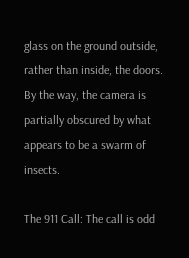glass on the ground outside, rather than inside, the doors. By the way, the camera is partially obscured by what appears to be a swarm of insects.

The 911 Call: The call is odd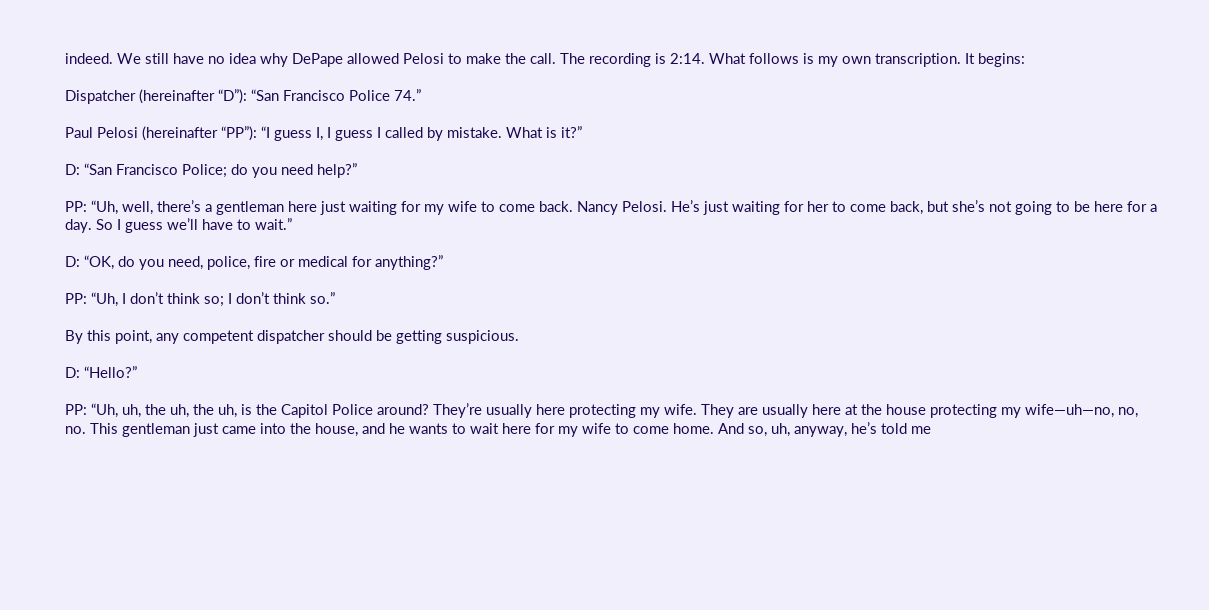indeed. We still have no idea why DePape allowed Pelosi to make the call. The recording is 2:14. What follows is my own transcription. It begins:

Dispatcher (hereinafter “D”): “San Francisco Police 74.”

Paul Pelosi (hereinafter “PP”): “I guess I, I guess I called by mistake. What is it?”

D: “San Francisco Police; do you need help?”

PP: “Uh, well, there’s a gentleman here just waiting for my wife to come back. Nancy Pelosi. He’s just waiting for her to come back, but she’s not going to be here for a day. So I guess we’ll have to wait.”

D: “OK, do you need, police, fire or medical for anything?”

PP: “Uh, I don’t think so; I don’t think so.”

By this point, any competent dispatcher should be getting suspicious.

D: “Hello?”

PP: “Uh, uh, the uh, the uh, is the Capitol Police around? They’re usually here protecting my wife. They are usually here at the house protecting my wife—uh—no, no, no. This gentleman just came into the house, and he wants to wait here for my wife to come home. And so, uh, anyway, he’s told me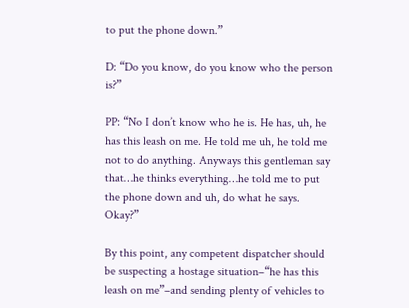to put the phone down.”

D: “Do you know, do you know who the person is?”

PP: “No I don’t know who he is. He has, uh, he has this leash on me. He told me uh, he told me not to do anything. Anyways this gentleman say that…he thinks everything…he told me to put the phone down and uh, do what he says. Okay?”

By this point, any competent dispatcher should be suspecting a hostage situation–“he has this leash on me”–and sending plenty of vehicles to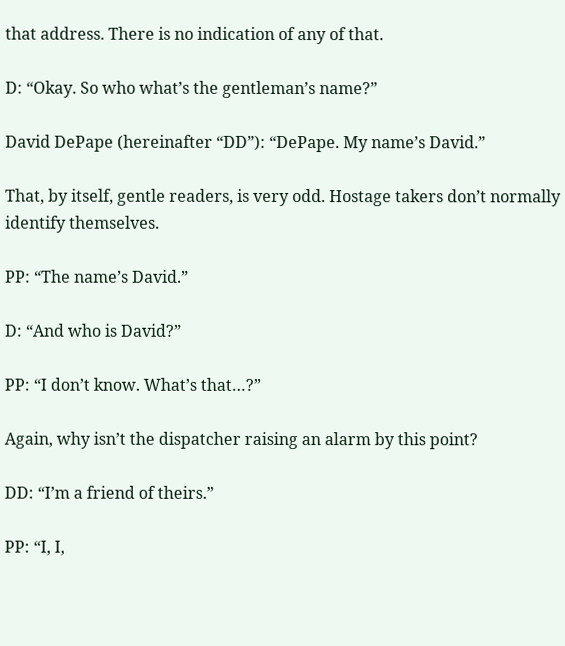that address. There is no indication of any of that.

D: “Okay. So who what’s the gentleman’s name?”

David DePape (hereinafter “DD”): “DePape. My name’s David.”

That, by itself, gentle readers, is very odd. Hostage takers don’t normally identify themselves.

PP: “The name’s David.”

D: “And who is David?”

PP: “I don’t know. What’s that…?”

Again, why isn’t the dispatcher raising an alarm by this point?

DD: “I’m a friend of theirs.”

PP: “I, I,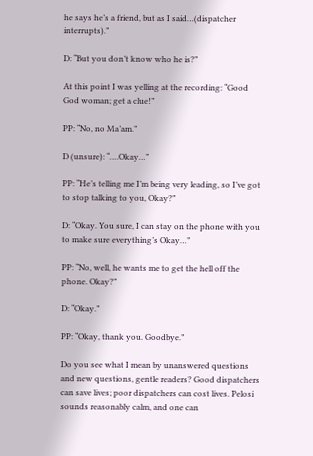he says he’s a friend, but as I said…(dispatcher interrupts).”

D: “But you don’t know who he is?”

At this point I was yelling at the recording: “Good God woman; get a clue!”

PP: “No, no Ma’am.”

D (unsure): “….Okay…”

PP: “He’s telling me I’m being very leading, so I’ve got to stop talking to you, Okay?”

D: “Okay. You sure, I can stay on the phone with you to make sure everything’s Okay…”

PP: “No, well, he wants me to get the hell off the phone. Okay?”

D: “Okay.”

PP: “Okay, thank you. Goodbye.”

Do you see what I mean by unanswered questions and new questions, gentle readers? Good dispatchers can save lives; poor dispatchers can cost lives. Pelosi sounds reasonably calm, and one can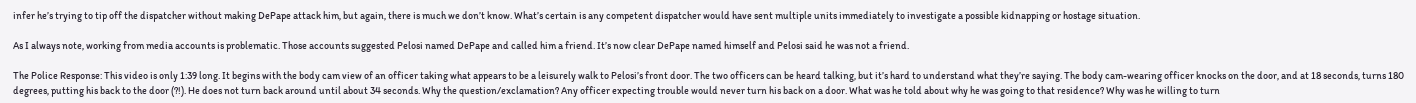infer he’s trying to tip off the dispatcher without making DePape attack him, but again, there is much we don’t know. What’s certain is any competent dispatcher would have sent multiple units immediately to investigate a possible kidnapping or hostage situation.

As I always note, working from media accounts is problematic. Those accounts suggested Pelosi named DePape and called him a friend. It’s now clear DePape named himself and Pelosi said he was not a friend.

The Police Response: This video is only 1:39 long. It begins with the body cam view of an officer taking what appears to be a leisurely walk to Pelosi’s front door. The two officers can be heard talking, but it’s hard to understand what they’re saying. The body cam-wearing officer knocks on the door, and at 18 seconds, turns 180 degrees, putting his back to the door (?!). He does not turn back around until about 34 seconds. Why the question/exclamation? Any officer expecting trouble would never turn his back on a door. What was he told about why he was going to that residence? Why was he willing to turn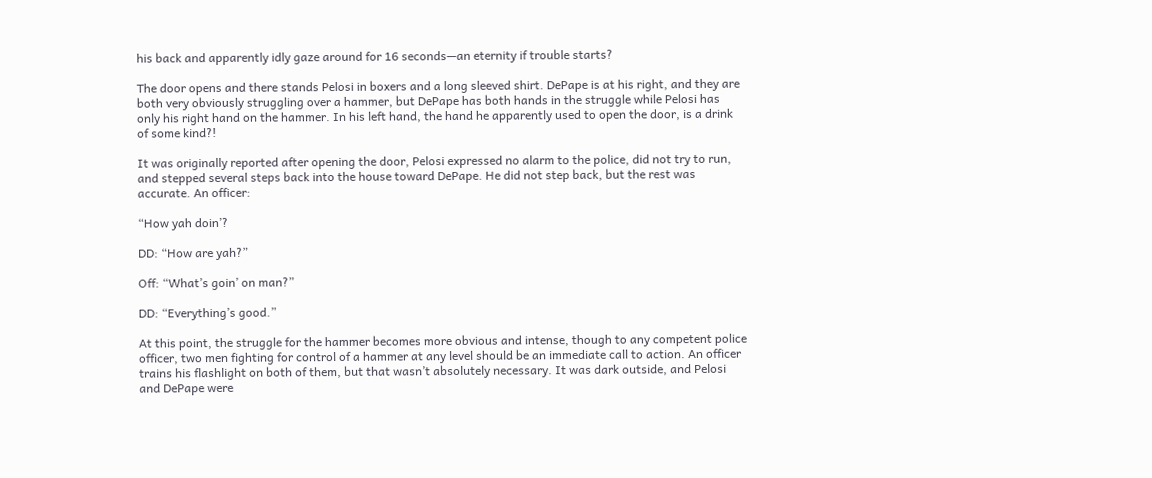his back and apparently idly gaze around for 16 seconds—an eternity if trouble starts?

The door opens and there stands Pelosi in boxers and a long sleeved shirt. DePape is at his right, and they are both very obviously struggling over a hammer, but DePape has both hands in the struggle while Pelosi has only his right hand on the hammer. In his left hand, the hand he apparently used to open the door, is a drink of some kind?!

It was originally reported after opening the door, Pelosi expressed no alarm to the police, did not try to run, and stepped several steps back into the house toward DePape. He did not step back, but the rest was accurate. An officer:

“How yah doin’?

DD: “How are yah?”

Off: “What’s goin’ on man?”

DD: “Everything’s good.”

At this point, the struggle for the hammer becomes more obvious and intense, though to any competent police officer, two men fighting for control of a hammer at any level should be an immediate call to action. An officer trains his flashlight on both of them, but that wasn’t absolutely necessary. It was dark outside, and Pelosi and DePape were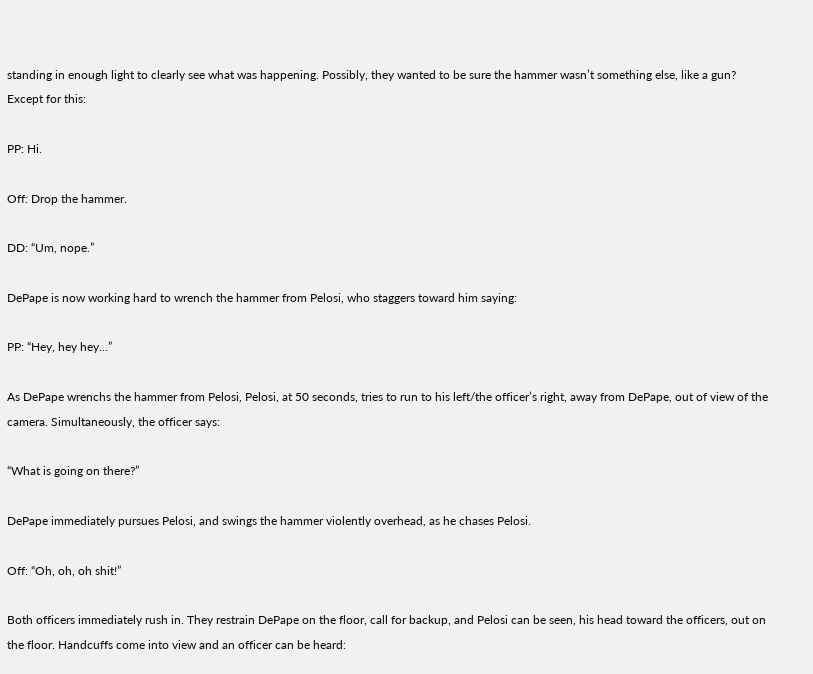standing in enough light to clearly see what was happening. Possibly, they wanted to be sure the hammer wasn’t something else, like a gun? Except for this:

PP: Hi.

Off: Drop the hammer.

DD: “Um, nope.”

DePape is now working hard to wrench the hammer from Pelosi, who staggers toward him saying:

PP: “Hey, hey hey…”

As DePape wrenchs the hammer from Pelosi, Pelosi, at 50 seconds, tries to run to his left/the officer’s right, away from DePape, out of view of the camera. Simultaneously, the officer says:

“What is going on there?”

DePape immediately pursues Pelosi, and swings the hammer violently overhead, as he chases Pelosi.

Off: “Oh, oh, oh shit!”

Both officers immediately rush in. They restrain DePape on the floor, call for backup, and Pelosi can be seen, his head toward the officers, out on the floor. Handcuffs come into view and an officer can be heard: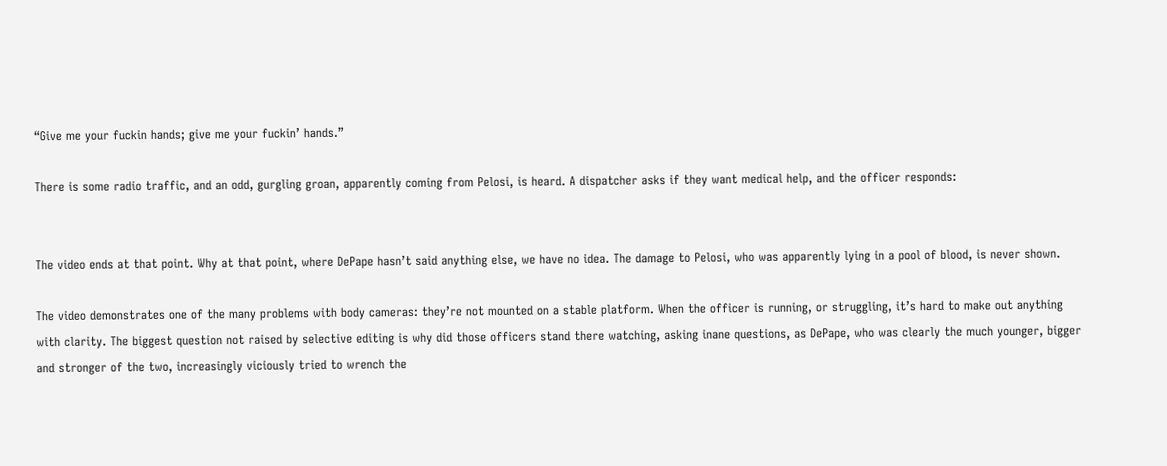“Give me your fuckin hands; give me your fuckin’ hands.”

There is some radio traffic, and an odd, gurgling groan, apparently coming from Pelosi, is heard. A dispatcher asks if they want medical help, and the officer responds:


The video ends at that point. Why at that point, where DePape hasn’t said anything else, we have no idea. The damage to Pelosi, who was apparently lying in a pool of blood, is never shown.

The video demonstrates one of the many problems with body cameras: they’re not mounted on a stable platform. When the officer is running, or struggling, it’s hard to make out anything with clarity. The biggest question not raised by selective editing is why did those officers stand there watching, asking inane questions, as DePape, who was clearly the much younger, bigger and stronger of the two, increasingly viciously tried to wrench the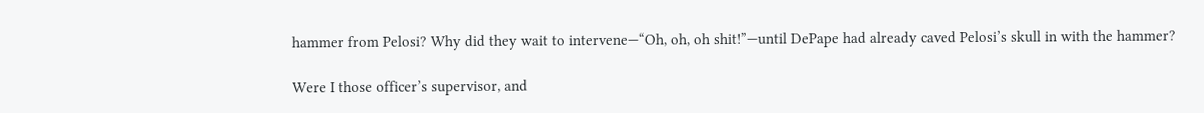hammer from Pelosi? Why did they wait to intervene—“Oh, oh, oh shit!”—until DePape had already caved Pelosi’s skull in with the hammer?

Were I those officer’s supervisor, and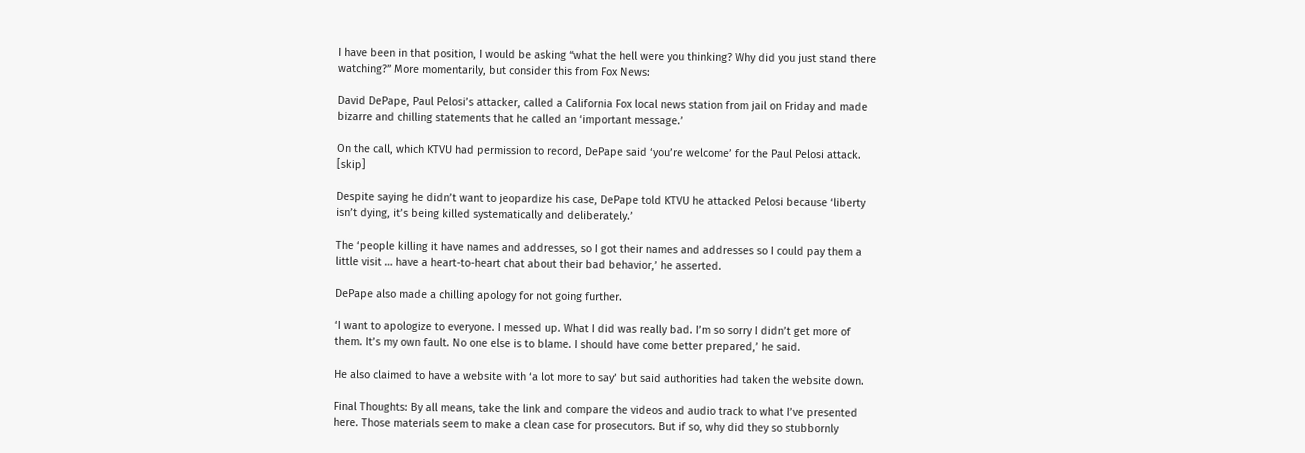I have been in that position, I would be asking “what the hell were you thinking? Why did you just stand there watching?” More momentarily, but consider this from Fox News:

David DePape, Paul Pelosi’s attacker, called a California Fox local news station from jail on Friday and made bizarre and chilling statements that he called an ‘important message.’

On the call, which KTVU had permission to record, DePape said ‘you’re welcome’ for the Paul Pelosi attack. [skip]

Despite saying he didn’t want to jeopardize his case, DePape told KTVU he attacked Pelosi because ‘liberty isn’t dying, it’s being killed systematically and deliberately.’

The ‘people killing it have names and addresses, so I got their names and addresses so I could pay them a little visit … have a heart-to-heart chat about their bad behavior,’ he asserted.

DePape also made a chilling apology for not going further.

‘I want to apologize to everyone. I messed up. What I did was really bad. I’m so sorry I didn’t get more of them. It’s my own fault. No one else is to blame. I should have come better prepared,’ he said.

He also claimed to have a website with ‘a lot more to say’ but said authorities had taken the website down.

Final Thoughts: By all means, take the link and compare the videos and audio track to what I’ve presented here. Those materials seem to make a clean case for prosecutors. But if so, why did they so stubbornly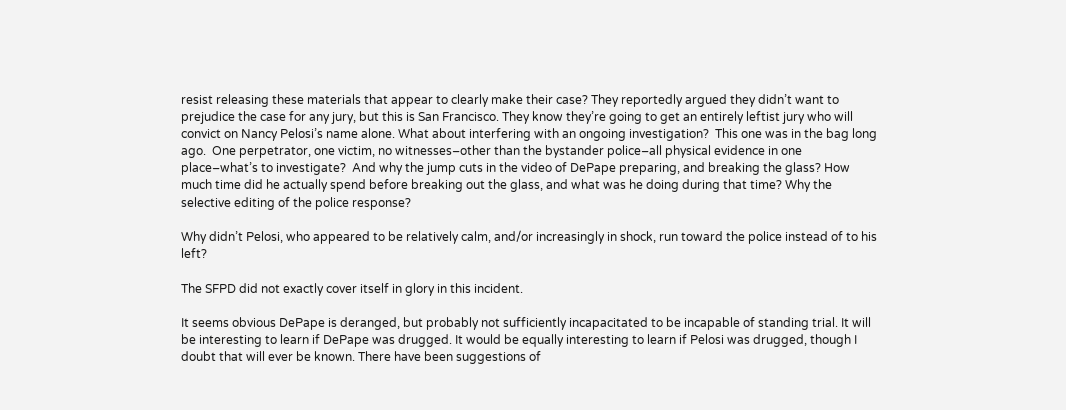resist releasing these materials that appear to clearly make their case? They reportedly argued they didn’t want to prejudice the case for any jury, but this is San Francisco. They know they’re going to get an entirely leftist jury who will convict on Nancy Pelosi’s name alone. What about interfering with an ongoing investigation?  This one was in the bag long ago.  One perpetrator, one victim, no witnesses–other than the bystander police–all physical evidence in one place–what’s to investigate?  And why the jump cuts in the video of DePape preparing, and breaking the glass? How much time did he actually spend before breaking out the glass, and what was he doing during that time? Why the selective editing of the police response?

Why didn’t Pelosi, who appeared to be relatively calm, and/or increasingly in shock, run toward the police instead of to his left?

The SFPD did not exactly cover itself in glory in this incident.

It seems obvious DePape is deranged, but probably not sufficiently incapacitated to be incapable of standing trial. It will be interesting to learn if DePape was drugged. It would be equally interesting to learn if Pelosi was drugged, though I doubt that will ever be known. There have been suggestions of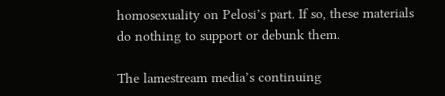homosexuality on Pelosi’s part. If so, these materials do nothing to support or debunk them.

The lamestream media’s continuing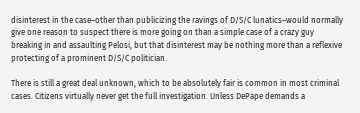disinterest in the case–other than publicizing the ravings of D/S/C lunatics–would normally give one reason to suspect there is more going on than a simple case of a crazy guy breaking in and assaulting Pelosi, but that disinterest may be nothing more than a reflexive protecting of a prominent D/S/C politician.

There is still a great deal unknown, which to be absolutely fair is common in most criminal cases. Citizens virtually never get the full investigation. Unless DePape demands a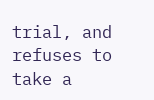trial, and refuses to take a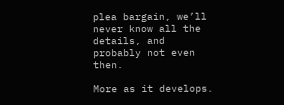plea bargain, we’ll never know all the details, and probably not even then.

More as it develops.